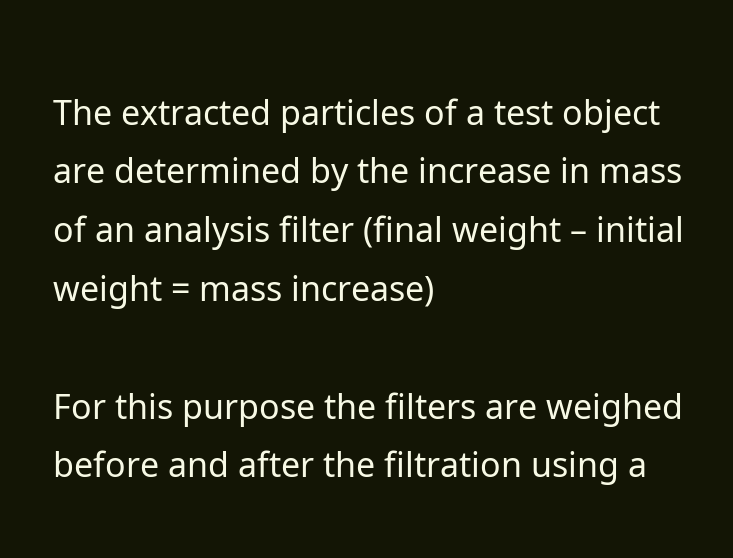The extracted particles of a test object are determined by the increase in mass of an analysis filter (final weight – initial weight = mass increase)

For this purpose the filters are weighed before and after the filtration using a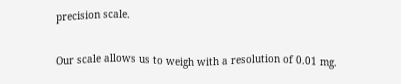precision scale.

Our scale allows us to weigh with a resolution of 0.01 mg.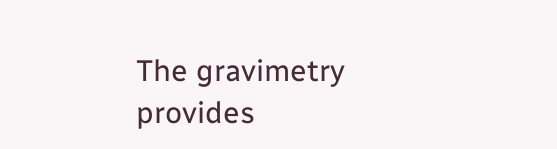The gravimetry provides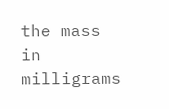the mass in milligrams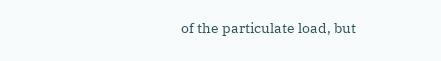of the particulate load, but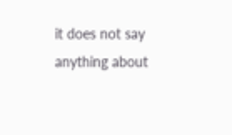it does not say anything about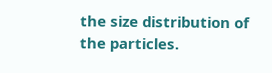the size distribution of the particles.